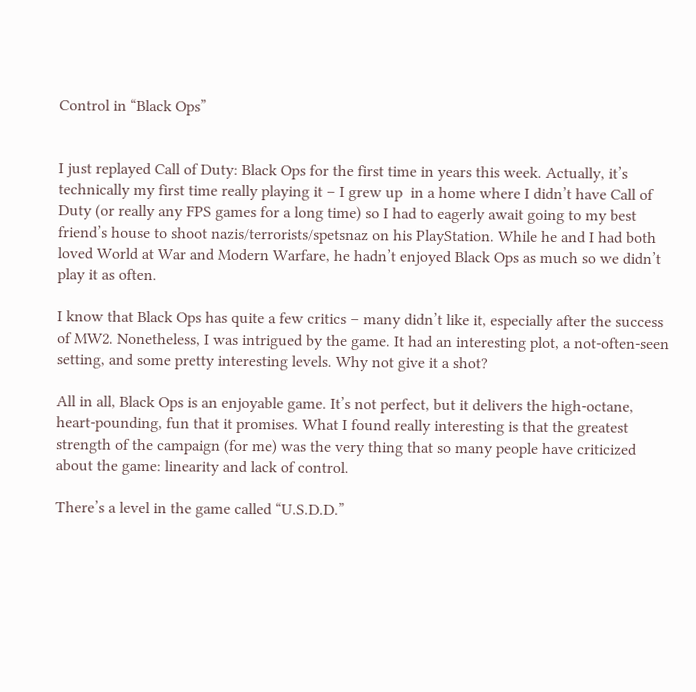Control in “Black Ops”


I just replayed Call of Duty: Black Ops for the first time in years this week. Actually, it’s technically my first time really playing it – I grew up  in a home where I didn’t have Call of Duty (or really any FPS games for a long time) so I had to eagerly await going to my best friend’s house to shoot nazis/terrorists/spetsnaz on his PlayStation. While he and I had both loved World at War and Modern Warfare, he hadn’t enjoyed Black Ops as much so we didn’t play it as often.

I know that Black Ops has quite a few critics – many didn’t like it, especially after the success of MW2. Nonetheless, I was intrigued by the game. It had an interesting plot, a not-often-seen setting, and some pretty interesting levels. Why not give it a shot?

All in all, Black Ops is an enjoyable game. It’s not perfect, but it delivers the high-octane, heart-pounding, fun that it promises. What I found really interesting is that the greatest strength of the campaign (for me) was the very thing that so many people have criticized about the game: linearity and lack of control.

There’s a level in the game called “U.S.D.D.”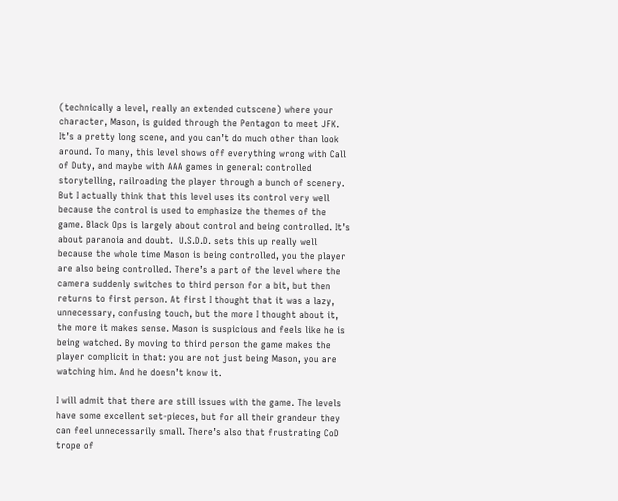(technically a level, really an extended cutscene) where your character, Mason, is guided through the Pentagon to meet JFK. It’s a pretty long scene, and you can’t do much other than look around. To many, this level shows off everything wrong with Call of Duty, and maybe with AAA games in general: controlled storytelling, railroading the player through a bunch of scenery. But I actually think that this level uses its control very well because the control is used to emphasize the themes of the game. Black Ops is largely about control and being controlled. It’s about paranoia and doubt.  U.S.D.D. sets this up really well because the whole time Mason is being controlled, you the player are also being controlled. There’s a part of the level where the camera suddenly switches to third person for a bit, but then returns to first person. At first I thought that it was a lazy, unnecessary, confusing touch, but the more I thought about it, the more it makes sense. Mason is suspicious and feels like he is being watched. By moving to third person the game makes the player complicit in that: you are not just being Mason, you are watching him. And he doesn’t know it.

I will admit that there are still issues with the game. The levels have some excellent set-pieces, but for all their grandeur they can feel unnecessarily small. There’s also that frustrating CoD trope of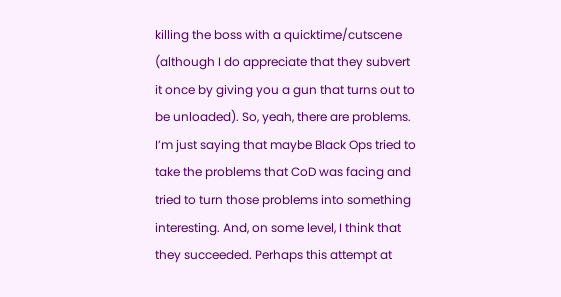killing the boss with a quicktime/cutscene (although I do appreciate that they subvert it once by giving you a gun that turns out to be unloaded). So, yeah, there are problems. I’m just saying that maybe Black Ops tried to take the problems that CoD was facing and tried to turn those problems into something interesting. And, on some level, I think that they succeeded. Perhaps this attempt at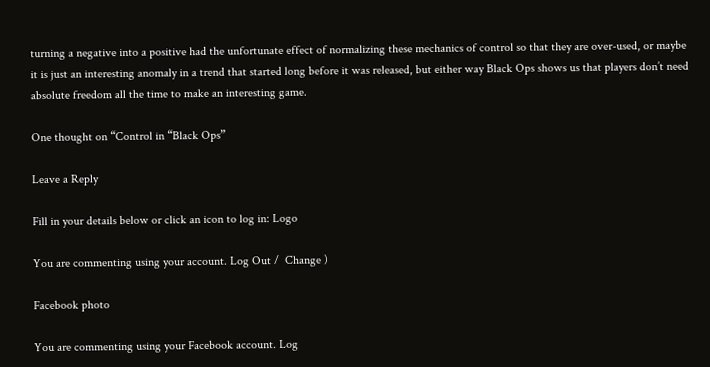turning a negative into a positive had the unfortunate effect of normalizing these mechanics of control so that they are over-used, or maybe it is just an interesting anomaly in a trend that started long before it was released, but either way Black Ops shows us that players don’t need absolute freedom all the time to make an interesting game.

One thought on “Control in “Black Ops”

Leave a Reply

Fill in your details below or click an icon to log in: Logo

You are commenting using your account. Log Out /  Change )

Facebook photo

You are commenting using your Facebook account. Log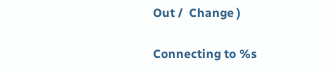Out /  Change )

Connecting to %s